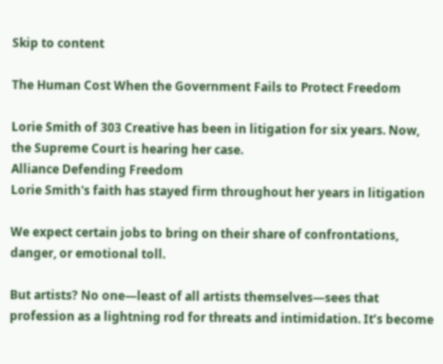Skip to content

The Human Cost When the Government Fails to Protect Freedom

Lorie Smith of 303 Creative has been in litigation for six years. Now, the Supreme Court is hearing her case.
Alliance Defending Freedom
Lorie Smith's faith has stayed firm throughout her years in litigation

We expect certain jobs to bring on their share of confrontations, danger, or emotional toll.

But artists? No one—least of all artists themselves—sees that profession as a lightning rod for threats and intimidation. It’s become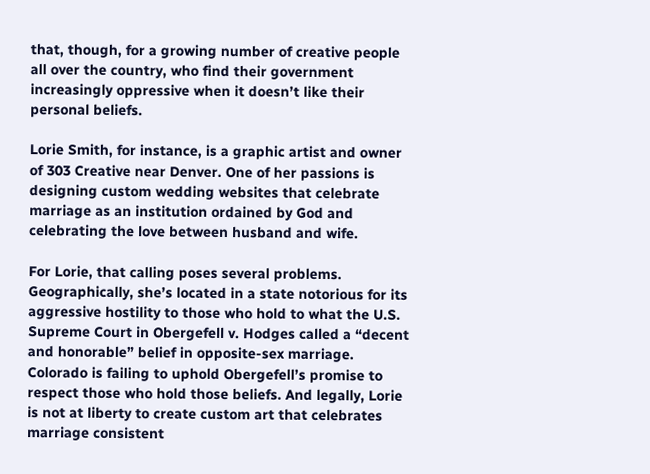that, though, for a growing number of creative people all over the country, who find their government increasingly oppressive when it doesn’t like their personal beliefs.

Lorie Smith, for instance, is a graphic artist and owner of 303 Creative near Denver. One of her passions is designing custom wedding websites that celebrate marriage as an institution ordained by God and celebrating the love between husband and wife.

For Lorie, that calling poses several problems. Geographically, she’s located in a state notorious for its aggressive hostility to those who hold to what the U.S. Supreme Court in Obergefell v. Hodges called a “decent and honorable” belief in opposite-sex marriage. Colorado is failing to uphold Obergefell’s promise to respect those who hold those beliefs. And legally, Lorie is not at liberty to create custom art that celebrates marriage consistent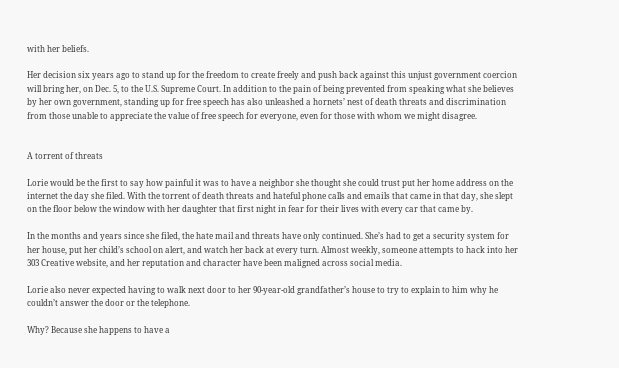with her beliefs.

Her decision six years ago to stand up for the freedom to create freely and push back against this unjust government coercion will bring her, on Dec. 5, to the U.S. Supreme Court. In addition to the pain of being prevented from speaking what she believes by her own government, standing up for free speech has also unleashed a hornets’ nest of death threats and discrimination from those unable to appreciate the value of free speech for everyone, even for those with whom we might disagree.


A torrent of threats

Lorie would be the first to say how painful it was to have a neighbor she thought she could trust put her home address on the internet the day she filed. With the torrent of death threats and hateful phone calls and emails that came in that day, she slept on the floor below the window with her daughter that first night in fear for their lives with every car that came by.

In the months and years since she filed, the hate mail and threats have only continued. She’s had to get a security system for her house, put her child’s school on alert, and watch her back at every turn. Almost weekly, someone attempts to hack into her 303 Creative website, and her reputation and character have been maligned across social media.

Lorie also never expected having to walk next door to her 90-year-old grandfather’s house to try to explain to him why he couldn’t answer the door or the telephone.

Why? Because she happens to have a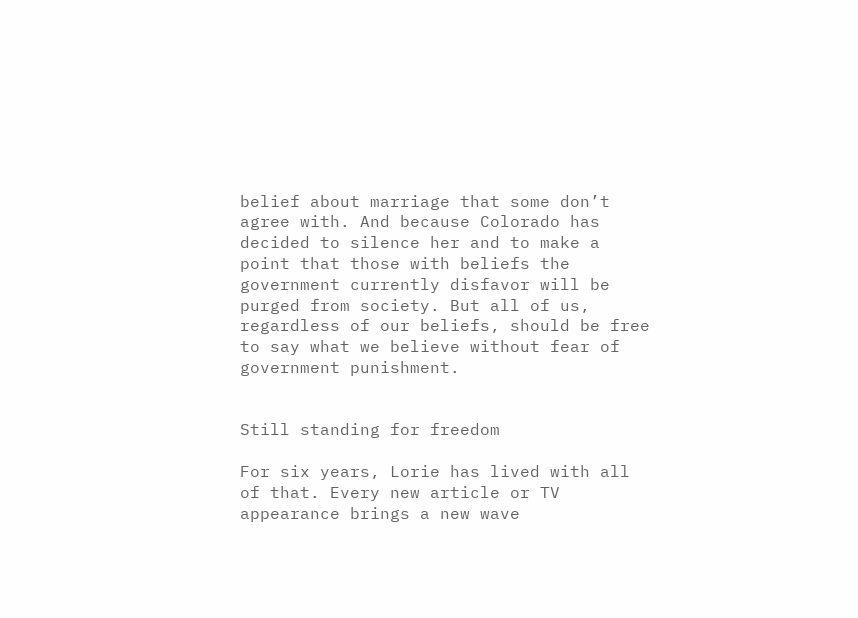belief about marriage that some don’t agree with. And because Colorado has decided to silence her and to make a point that those with beliefs the government currently disfavor will be purged from society. But all of us, regardless of our beliefs, should be free to say what we believe without fear of government punishment.


Still standing for freedom

For six years, Lorie has lived with all of that. Every new article or TV appearance brings a new wave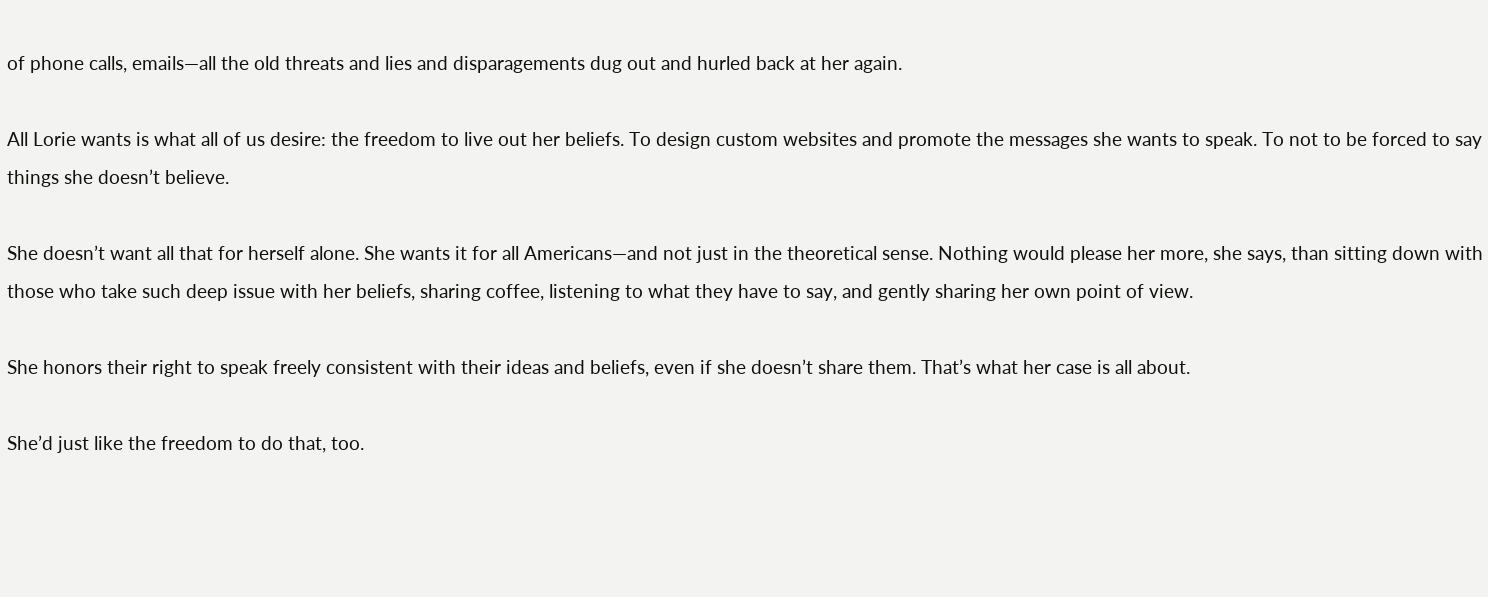of phone calls, emails—all the old threats and lies and disparagements dug out and hurled back at her again.

All Lorie wants is what all of us desire: the freedom to live out her beliefs. To design custom websites and promote the messages she wants to speak. To not to be forced to say things she doesn’t believe.

She doesn’t want all that for herself alone. She wants it for all Americans—and not just in the theoretical sense. Nothing would please her more, she says, than sitting down with those who take such deep issue with her beliefs, sharing coffee, listening to what they have to say, and gently sharing her own point of view.

She honors their right to speak freely consistent with their ideas and beliefs, even if she doesn’t share them. That’s what her case is all about.

She’d just like the freedom to do that, too.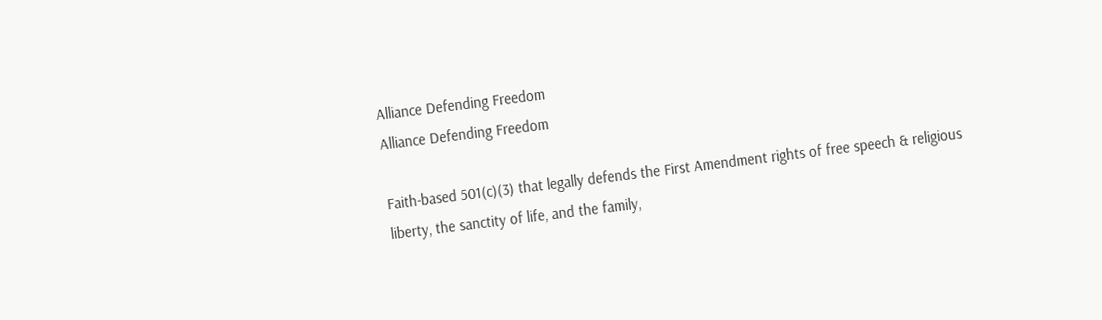Alliance Defending Freedom
Alliance Defending Freedom

Faith-based 501(c)(3) that legally defends the First Amendment rights of free speech & religious liberty, the sanctity of life, and the family,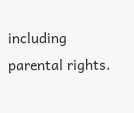including parental rights.